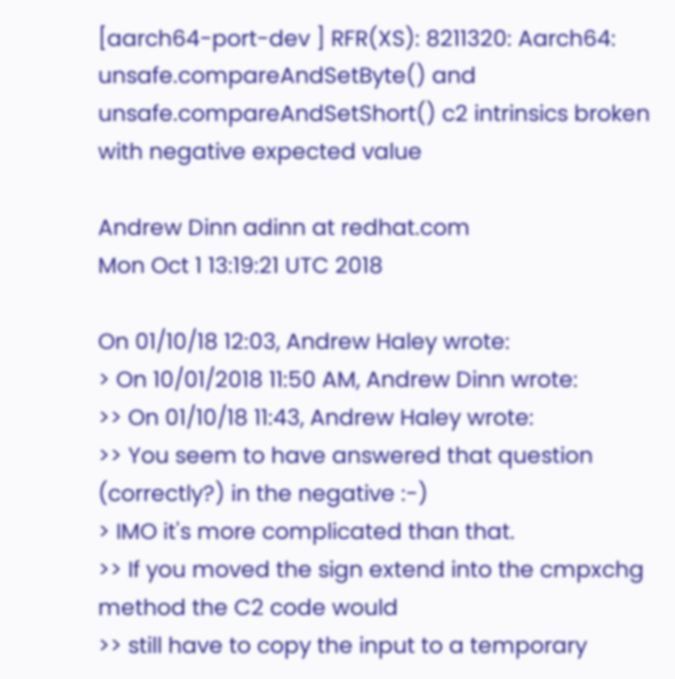[aarch64-port-dev ] RFR(XS): 8211320: Aarch64: unsafe.compareAndSetByte() and unsafe.compareAndSetShort() c2 intrinsics broken with negative expected value

Andrew Dinn adinn at redhat.com
Mon Oct 1 13:19:21 UTC 2018

On 01/10/18 12:03, Andrew Haley wrote:
> On 10/01/2018 11:50 AM, Andrew Dinn wrote:
>> On 01/10/18 11:43, Andrew Haley wrote:
>> You seem to have answered that question (correctly?) in the negative :-)
> IMO it's more complicated than that.
>> If you moved the sign extend into the cmpxchg method the C2 code would
>> still have to copy the input to a temporary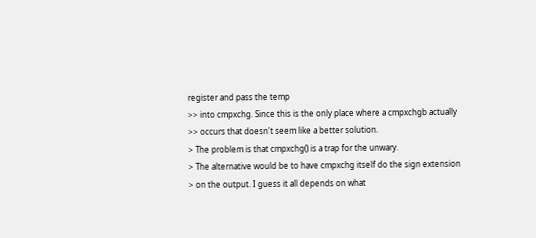register and pass the temp
>> into cmpxchg. Since this is the only place where a cmpxchgb actually
>> occurs that doesn't seem like a better solution.
> The problem is that cmpxchg() is a trap for the unwary.
> The alternative would be to have cmpxchg itself do the sign extension
> on the output. I guess it all depends on what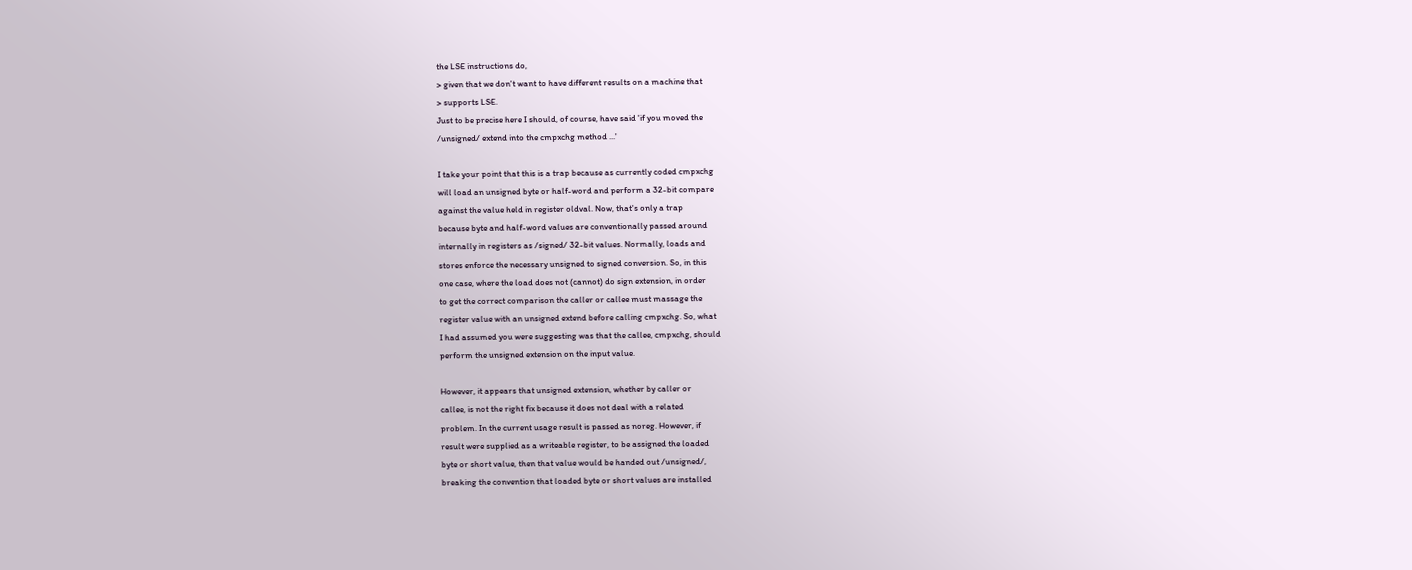the LSE instructions do,
> given that we don't want to have different results on a machine that
> supports LSE.
Just to be precise here I should, of course, have said 'if you moved the
/unsigned/ extend into the cmpxchg method ...'

I take your point that this is a trap because as currently coded cmpxchg
will load an unsigned byte or half-word and perform a 32-bit compare
against the value held in register oldval. Now, that's only a trap
because byte and half-word values are conventionally passed around
internally in registers as /signed/ 32-bit values. Normally, loads and
stores enforce the necessary unsigned to signed conversion. So, in this
one case, where the load does not (cannot) do sign extension, in order
to get the correct comparison the caller or callee must massage the
register value with an unsigned extend before calling cmpxchg. So, what
I had assumed you were suggesting was that the callee, cmpxchg, should
perform the unsigned extension on the input value.

However, it appears that unsigned extension, whether by caller or
callee, is not the right fix because it does not deal with a related
problem. In the current usage result is passed as noreg. However, if
result were supplied as a writeable register, to be assigned the loaded
byte or short value, then that value would be handed out /unsigned/,
breaking the convention that loaded byte or short values are installed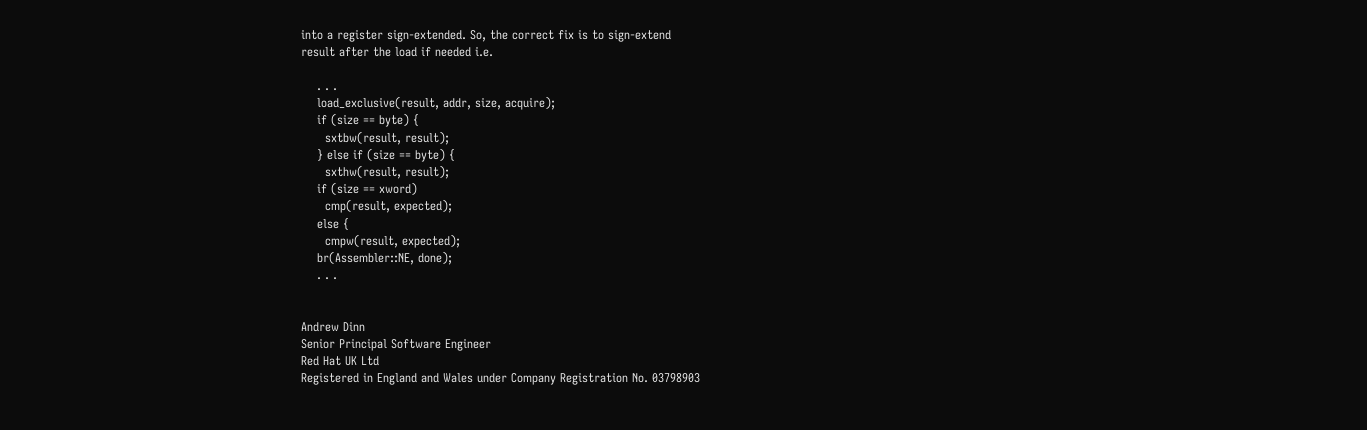into a register sign-extended. So, the correct fix is to sign-extend
result after the load if needed i.e.

    . . .
    load_exclusive(result, addr, size, acquire);
    if (size == byte) {
      sxtbw(result, result);
    } else if (size == byte) {
      sxthw(result, result);
    if (size == xword)
      cmp(result, expected);
    else {
      cmpw(result, expected);
    br(Assembler::NE, done);
    . . .


Andrew Dinn
Senior Principal Software Engineer
Red Hat UK Ltd
Registered in England and Wales under Company Registration No. 03798903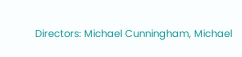Directors: Michael Cunningham, Michael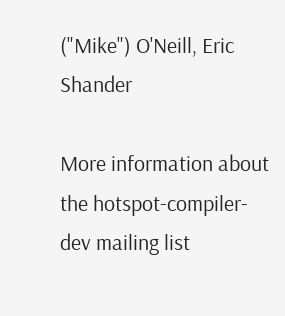("Mike") O'Neill, Eric Shander

More information about the hotspot-compiler-dev mailing list